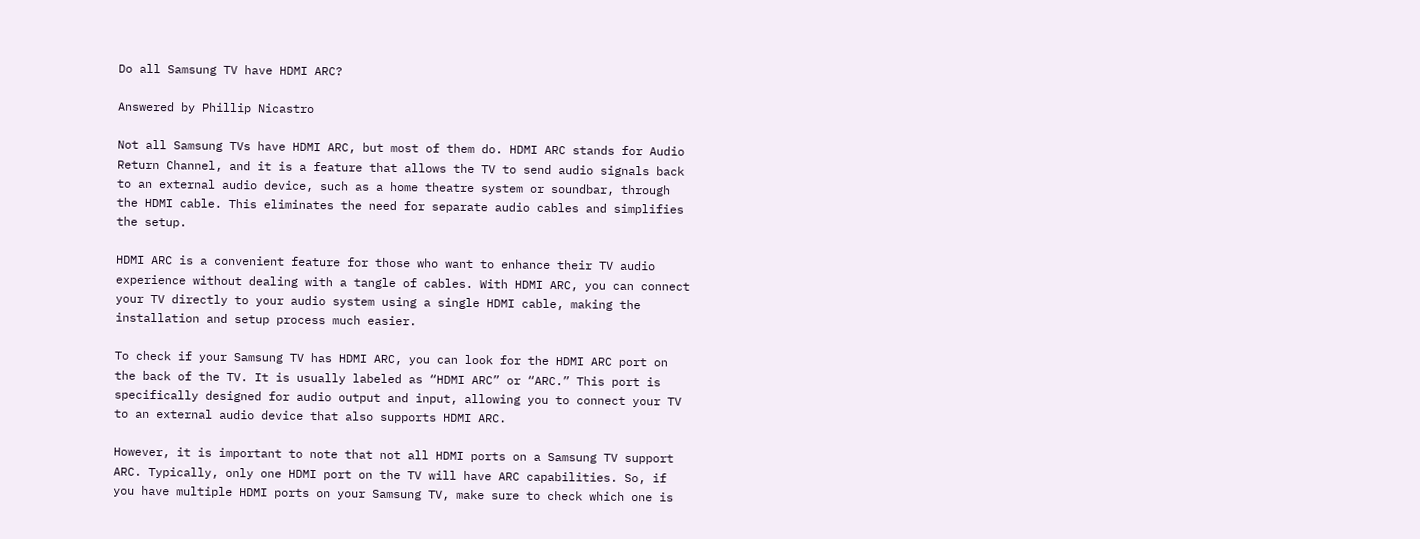Do all Samsung TV have HDMI ARC?

Answered by Phillip Nicastro

Not all Samsung TVs have HDMI ARC, but most of them do. HDMI ARC stands for Audio Return Channel, and it is a feature that allows the TV to send audio signals back to an external audio device, such as a home theatre system or soundbar, through the HDMI cable. This eliminates the need for separate audio cables and simplifies the setup.

HDMI ARC is a convenient feature for those who want to enhance their TV audio experience without dealing with a tangle of cables. With HDMI ARC, you can connect your TV directly to your audio system using a single HDMI cable, making the installation and setup process much easier.

To check if your Samsung TV has HDMI ARC, you can look for the HDMI ARC port on the back of the TV. It is usually labeled as “HDMI ARC” or “ARC.” This port is specifically designed for audio output and input, allowing you to connect your TV to an external audio device that also supports HDMI ARC.

However, it is important to note that not all HDMI ports on a Samsung TV support ARC. Typically, only one HDMI port on the TV will have ARC capabilities. So, if you have multiple HDMI ports on your Samsung TV, make sure to check which one is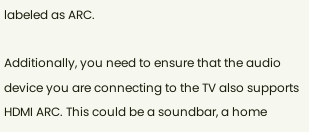labeled as ARC.

Additionally, you need to ensure that the audio device you are connecting to the TV also supports HDMI ARC. This could be a soundbar, a home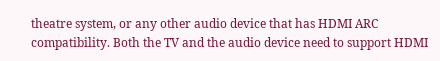theatre system, or any other audio device that has HDMI ARC compatibility. Both the TV and the audio device need to support HDMI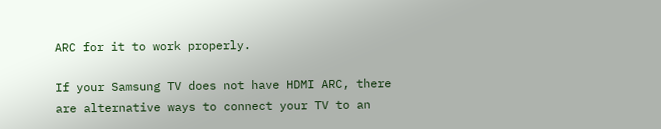ARC for it to work properly.

If your Samsung TV does not have HDMI ARC, there are alternative ways to connect your TV to an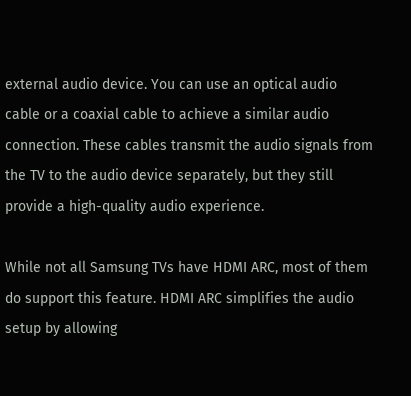external audio device. You can use an optical audio cable or a coaxial cable to achieve a similar audio connection. These cables transmit the audio signals from the TV to the audio device separately, but they still provide a high-quality audio experience.

While not all Samsung TVs have HDMI ARC, most of them do support this feature. HDMI ARC simplifies the audio setup by allowing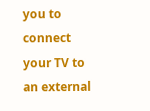you to connect your TV to an external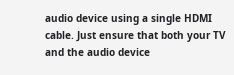audio device using a single HDMI cable. Just ensure that both your TV and the audio device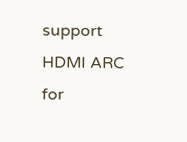support HDMI ARC for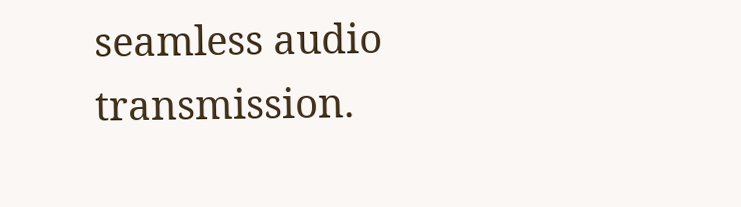seamless audio transmission.